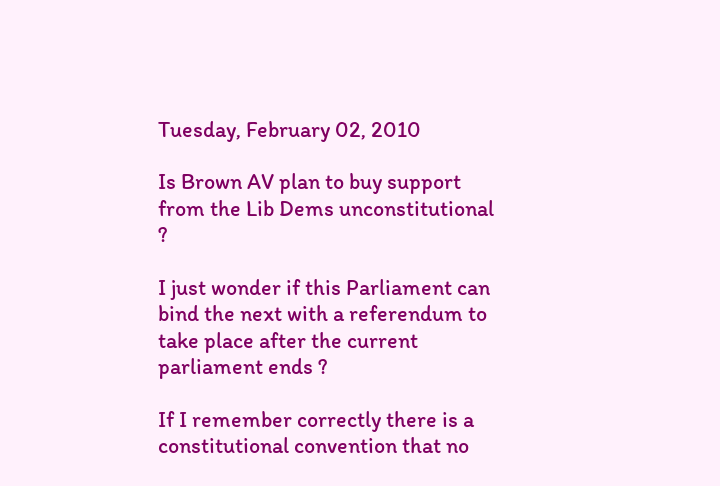Tuesday, February 02, 2010

Is Brown AV plan to buy support from the Lib Dems unconstitutional ?

I just wonder if this Parliament can bind the next with a referendum to take place after the current parliament ends ?

If I remember correctly there is a constitutional convention that no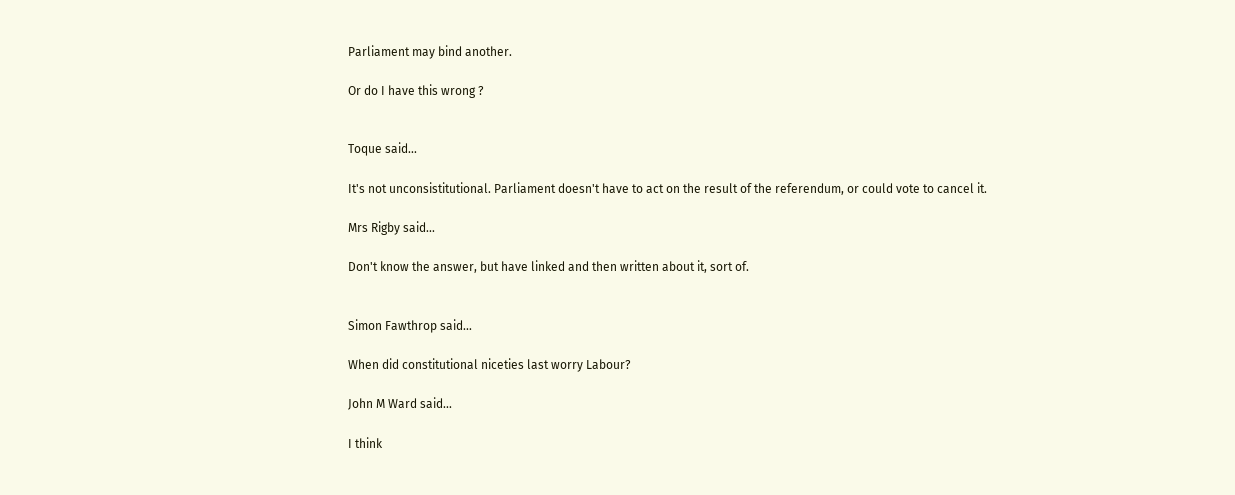Parliament may bind another.

Or do I have this wrong ?


Toque said...

It's not unconsistitutional. Parliament doesn't have to act on the result of the referendum, or could vote to cancel it.

Mrs Rigby said...

Don't know the answer, but have linked and then written about it, sort of.


Simon Fawthrop said...

When did constitutional niceties last worry Labour?

John M Ward said...

I think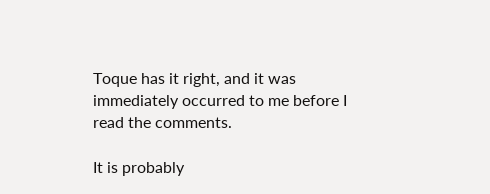Toque has it right, and it was immediately occurred to me before I read the comments.

It is probably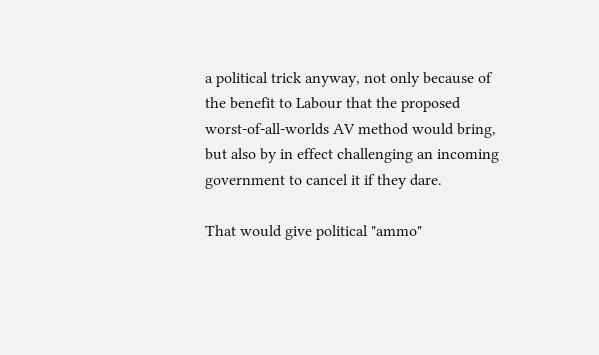a political trick anyway, not only because of the benefit to Labour that the proposed worst-of-all-worlds AV method would bring, but also by in effect challenging an incoming government to cancel it if they dare.

That would give political "ammo"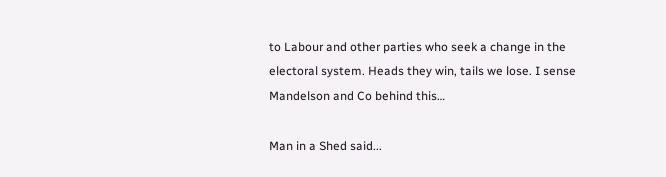to Labour and other parties who seek a change in the electoral system. Heads they win, tails we lose. I sense Mandelson and Co behind this…

Man in a Shed said...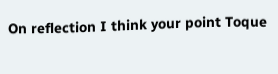On reflection I think your point Toque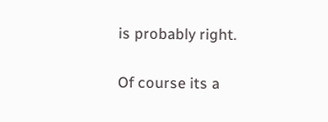is probably right.

Of course its a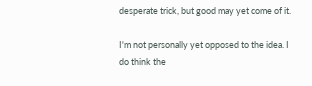desperate trick, but good may yet come of it.

I'm not personally yet opposed to the idea. I do think the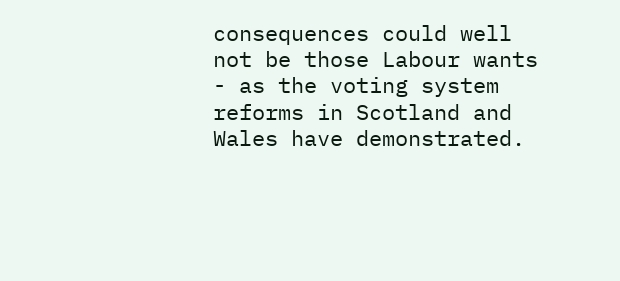consequences could well not be those Labour wants - as the voting system reforms in Scotland and Wales have demonstrated.